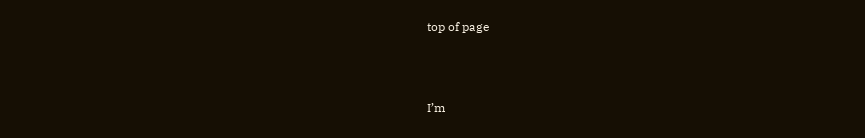top of page



I’m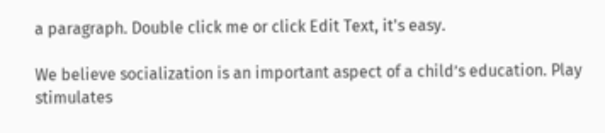a paragraph. Double click me or click Edit Text, it's easy.

We believe socialization is an important aspect of a child’s education. Play stimulates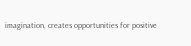imagination, creates opportunities for positive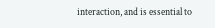interaction, and is essential to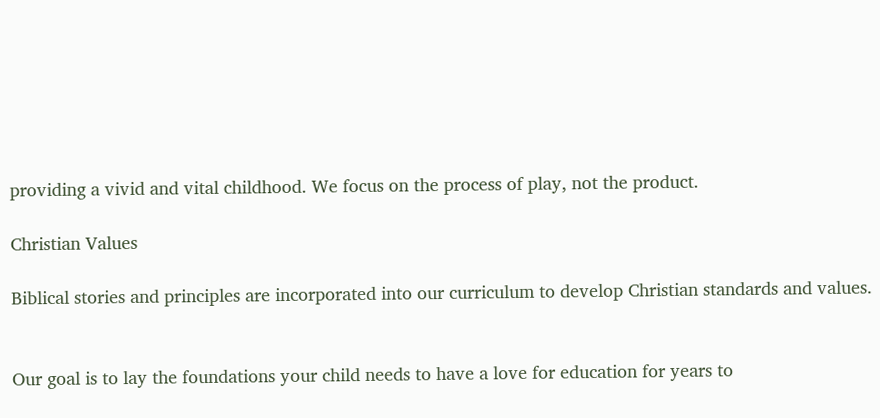providing a vivid and vital childhood. We focus on the process of play, not the product.

Christian Values

Biblical stories and principles are incorporated into our curriculum to develop Christian standards and values.


Our goal is to lay the foundations your child needs to have a love for education for years to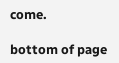come.

bottom of page